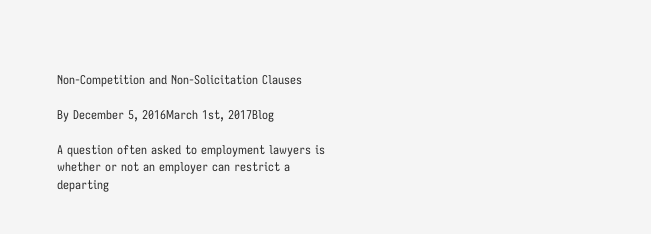Non-Competition and Non-Solicitation Clauses

By December 5, 2016March 1st, 2017Blog

A question often asked to employment lawyers is whether or not an employer can restrict a departing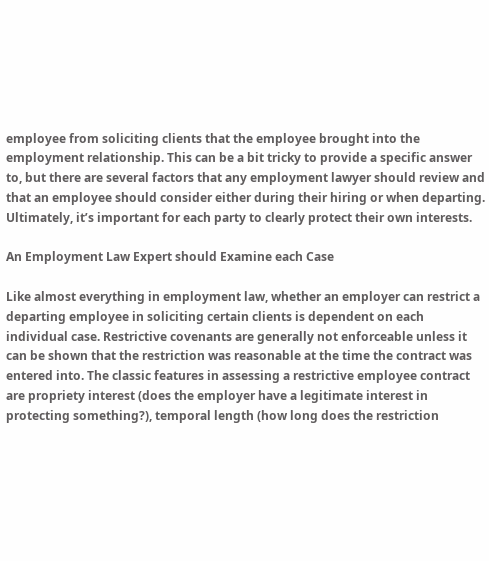employee from soliciting clients that the employee brought into the employment relationship. This can be a bit tricky to provide a specific answer to, but there are several factors that any employment lawyer should review and that an employee should consider either during their hiring or when departing. Ultimately, it’s important for each party to clearly protect their own interests.

An Employment Law Expert should Examine each Case

Like almost everything in employment law, whether an employer can restrict a departing employee in soliciting certain clients is dependent on each individual case. Restrictive covenants are generally not enforceable unless it can be shown that the restriction was reasonable at the time the contract was entered into. The classic features in assessing a restrictive employee contract are propriety interest (does the employer have a legitimate interest in protecting something?), temporal length (how long does the restriction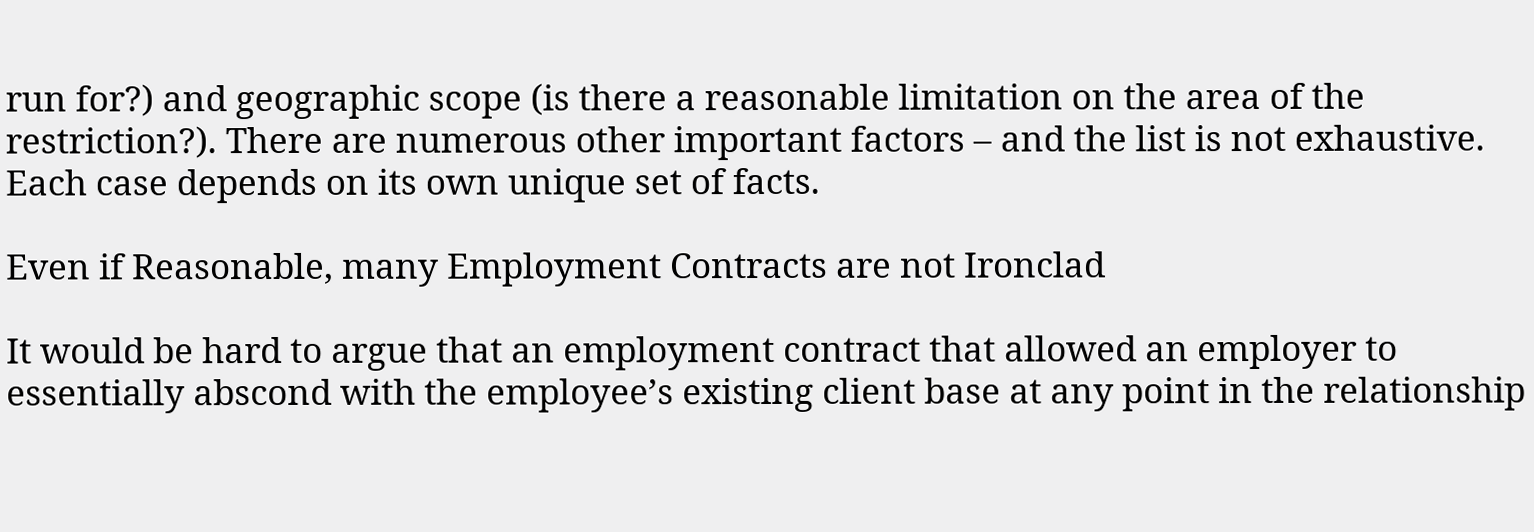run for?) and geographic scope (is there a reasonable limitation on the area of the restriction?). There are numerous other important factors – and the list is not exhaustive. Each case depends on its own unique set of facts.

Even if Reasonable, many Employment Contracts are not Ironclad

It would be hard to argue that an employment contract that allowed an employer to essentially abscond with the employee’s existing client base at any point in the relationship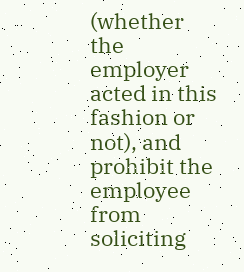(whether the employer acted in this fashion or not), and prohibit the employee from soliciting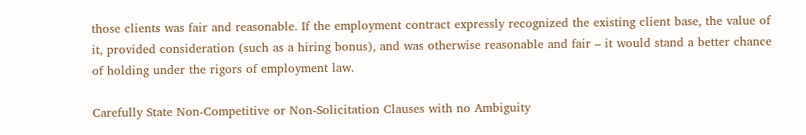those clients was fair and reasonable. If the employment contract expressly recognized the existing client base, the value of it, provided consideration (such as a hiring bonus), and was otherwise reasonable and fair – it would stand a better chance of holding under the rigors of employment law.

Carefully State Non-Competitive or Non-Solicitation Clauses with no Ambiguity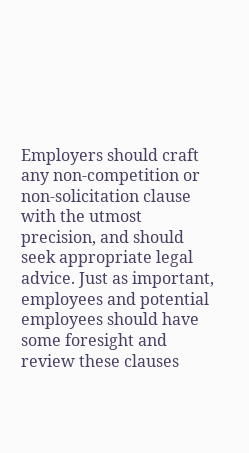Employers should craft any non-competition or non-solicitation clause with the utmost precision, and should seek appropriate legal advice. Just as important, employees and potential employees should have some foresight and review these clauses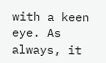with a keen eye. As always, it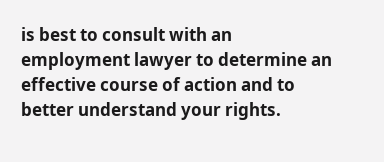is best to consult with an employment lawyer to determine an effective course of action and to better understand your rights.